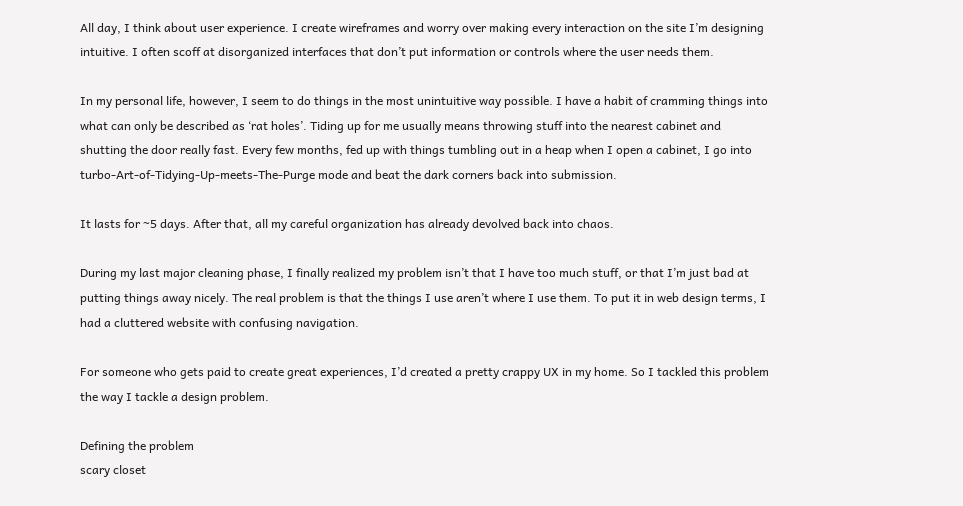All day, I think about user experience. I create wireframes and worry over making every interaction on the site I’m designing intuitive. I often scoff at disorganized interfaces that don’t put information or controls where the user needs them.

In my personal life, however, I seem to do things in the most unintuitive way possible. I have a habit of cramming things into what can only be described as ‘rat holes’. Tiding up for me usually means throwing stuff into the nearest cabinet and shutting the door really fast. Every few months, fed up with things tumbling out in a heap when I open a cabinet, I go into turbo-Art-of-Tidying-Up-meets-The-Purge mode and beat the dark corners back into submission.

It lasts for ~5 days. After that, all my careful organization has already devolved back into chaos.

During my last major cleaning phase, I finally realized my problem isn’t that I have too much stuff, or that I’m just bad at putting things away nicely. The real problem is that the things I use aren’t where I use them. To put it in web design terms, I had a cluttered website with confusing navigation.

For someone who gets paid to create great experiences, I’d created a pretty crappy UX in my home. So I tackled this problem the way I tackle a design problem.

Defining the problem
scary closet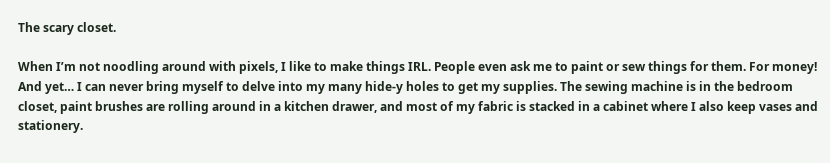The scary closet.

When I’m not noodling around with pixels, I like to make things IRL. People even ask me to paint or sew things for them. For money! And yet… I can never bring myself to delve into my many hide-y holes to get my supplies. The sewing machine is in the bedroom closet, paint brushes are rolling around in a kitchen drawer, and most of my fabric is stacked in a cabinet where I also keep vases and stationery.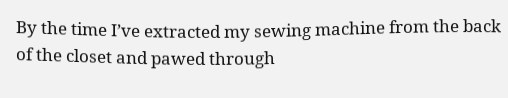By the time I’ve extracted my sewing machine from the back of the closet and pawed through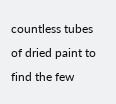countless tubes of dried paint to find the few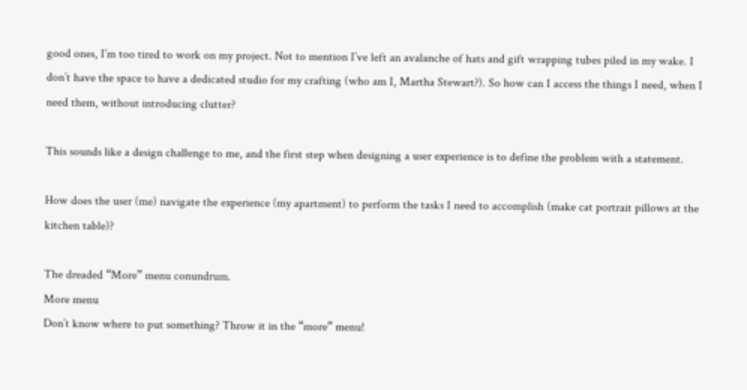good ones, I’m too tired to work on my project. Not to mention I’ve left an avalanche of hats and gift wrapping tubes piled in my wake. I don’t have the space to have a dedicated studio for my crafting (who am I, Martha Stewart?). So how can I access the things I need, when I need them, without introducing clutter?

This sounds like a design challenge to me, and the first step when designing a user experience is to define the problem with a statement.

How does the user (me) navigate the experience (my apartment) to perform the tasks I need to accomplish (make cat portrait pillows at the kitchen table)?

The dreaded “More” menu conundrum.
More menu
Don’t know where to put something? Throw it in the “more” menu!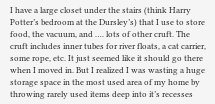I have a large closet under the stairs (think Harry Potter’s bedroom at the Dursley’s) that I use to store food, the vacuum, and …. lots of other cruft. The cruft includes inner tubes for river floats, a cat carrier, some rope, etc. It just seemed like it should go there when I moved in. But I realized I was wasting a huge storage space in the most used area of my home by throwing rarely used items deep into it’s recesses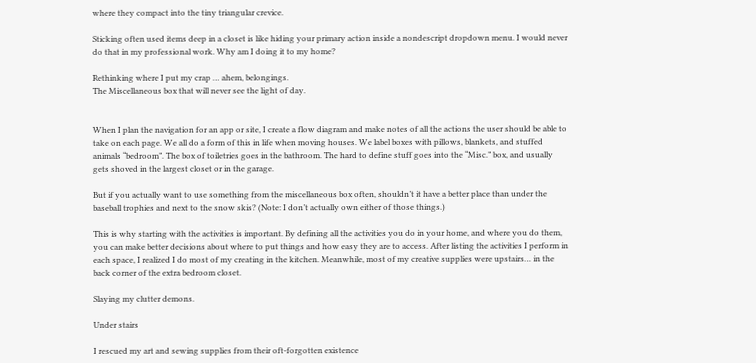where they compact into the tiny triangular crevice.

Sticking often used items deep in a closet is like hiding your primary action inside a nondescript dropdown menu. I would never do that in my professional work. Why am I doing it to my home?

Rethinking where I put my crap … ahem, belongings.
The Miscellaneous box that will never see the light of day.


When I plan the navigation for an app or site, I create a flow diagram and make notes of all the actions the user should be able to take on each page. We all do a form of this in life when moving houses. We label boxes with pillows, blankets, and stuffed animals “bedroom”. The box of toiletries goes in the bathroom. The hard to define stuff goes into the “Misc.” box, and usually gets shoved in the largest closet or in the garage.

But if you actually want to use something from the miscellaneous box often, shouldn’t it have a better place than under the baseball trophies and next to the snow skis? (Note: I don’t actually own either of those things.)

This is why starting with the activities is important. By defining all the activities you do in your home, and where you do them, you can make better decisions about where to put things and how easy they are to access. After listing the activities I perform in each space, I realized I do most of my creating in the kitchen. Meanwhile, most of my creative supplies were upstairs… in the back corner of the extra bedroom closet.

Slaying my clutter demons.

Under stairs

I rescued my art and sewing supplies from their oft-forgotten existence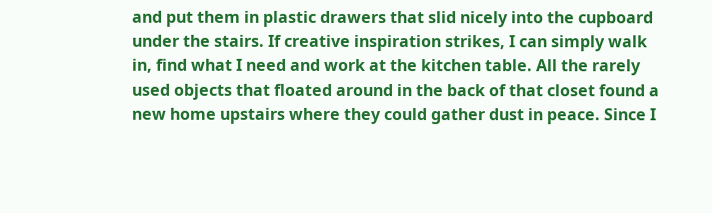and put them in plastic drawers that slid nicely into the cupboard under the stairs. If creative inspiration strikes, I can simply walk in, find what I need and work at the kitchen table. All the rarely used objects that floated around in the back of that closet found a new home upstairs where they could gather dust in peace. Since I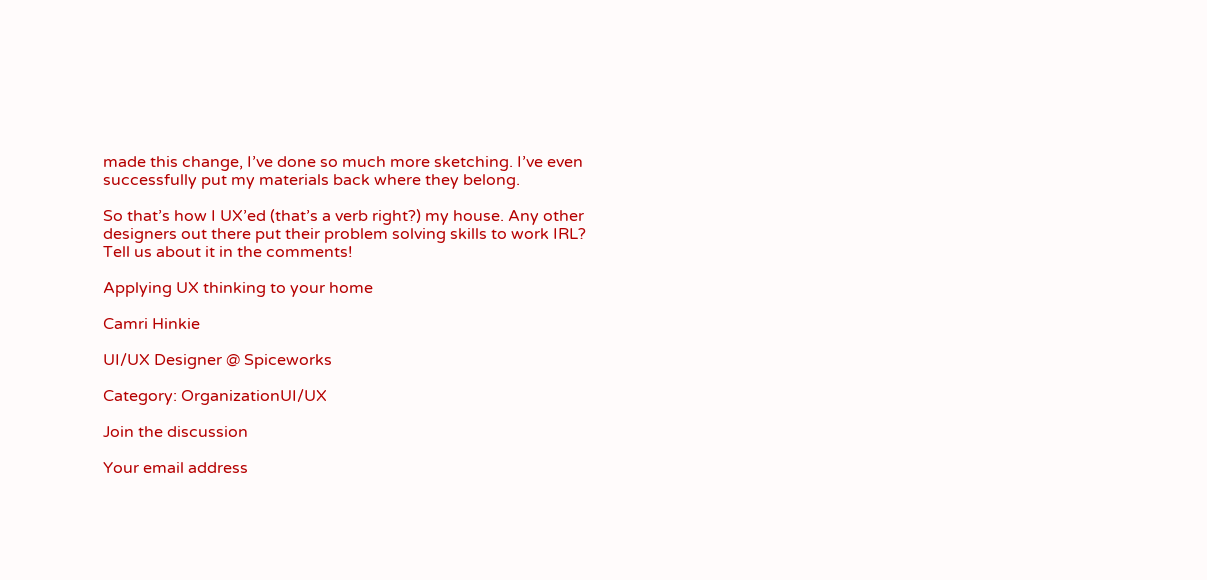made this change, I’ve done so much more sketching. I’ve even successfully put my materials back where they belong.

So that’s how I UX’ed (that’s a verb right?) my house. Any other designers out there put their problem solving skills to work IRL? Tell us about it in the comments!

Applying UX thinking to your home

Camri Hinkie

UI/UX Designer @ Spiceworks

Category: OrganizationUI/UX

Join the discussion

Your email address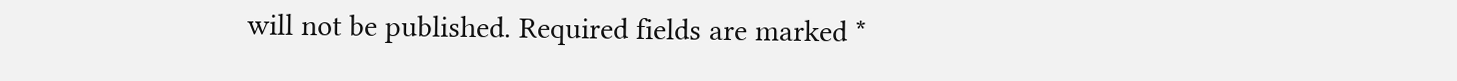will not be published. Required fields are marked *